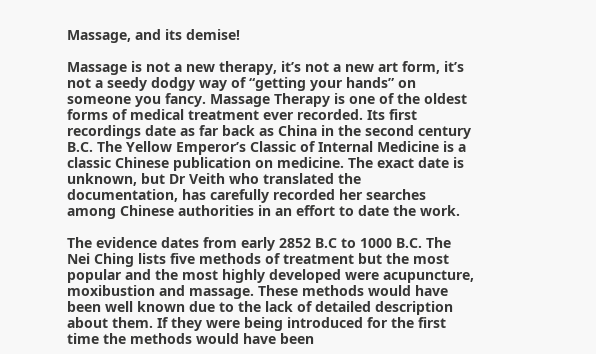Massage, and its demise!

Massage is not a new therapy, it’s not a new art form, it’s not a seedy dodgy way of “getting your hands” on someone you fancy. Massage Therapy is one of the oldest forms of medical treatment ever recorded. Its first recordings date as far back as China in the second century B.C. The Yellow Emperor’s Classic of Internal Medicine is a classic Chinese publication on medicine. The exact date is unknown, but Dr Veith who translated the documentation, has carefully recorded her searches among Chinese authorities in an effort to date the work.

The evidence dates from early 2852 B.C to 1000 B.C. The Nei Ching lists five methods of treatment but the most popular and the most highly developed were acupuncture, moxibustion and massage. These methods would have been well known due to the lack of detailed description about them. If they were being introduced for the first time the methods would have been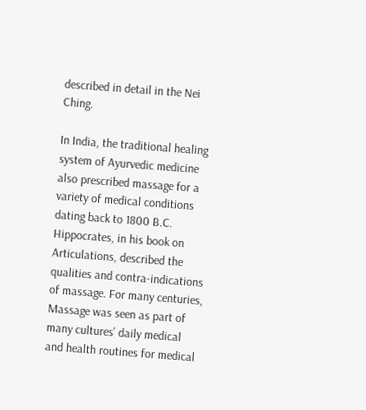described in detail in the Nei Ching.

In India, the traditional healing system of Ayurvedic medicine also prescribed massage for a variety of medical conditions dating back to 1800 B.C. Hippocrates, in his book on Articulations, described the qualities and contra-indications of massage. For many centuries, Massage was seen as part of many cultures’ daily medical and health routines for medical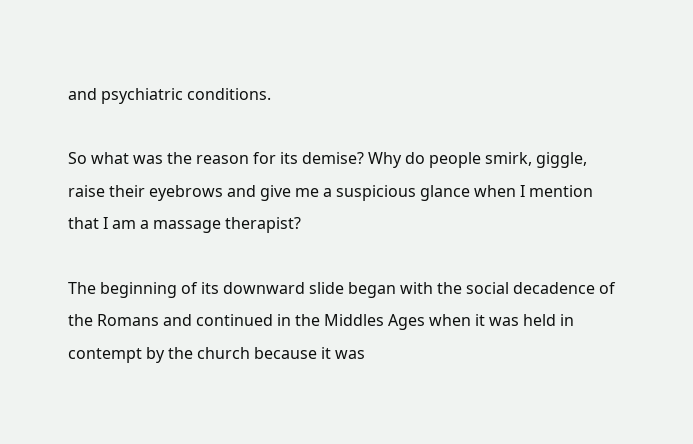and psychiatric conditions.

So what was the reason for its demise? Why do people smirk, giggle, raise their eyebrows and give me a suspicious glance when I mention that I am a massage therapist?

The beginning of its downward slide began with the social decadence of the Romans and continued in the Middles Ages when it was held in contempt by the church because it was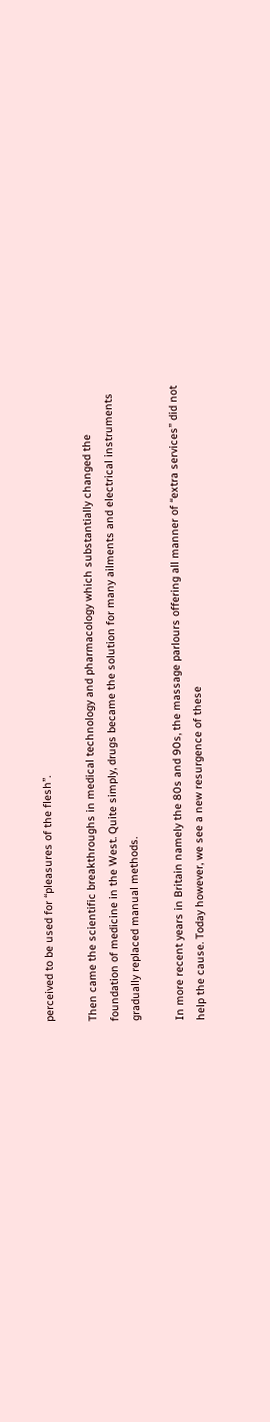perceived to be used for “pleasures of the flesh”.

Then came the scientific breakthroughs in medical technology and pharmacology which substantially changed the foundation of medicine in the West. Quite simply, drugs became the solution for many ailments and electrical instruments gradually replaced manual methods.

In more recent years in Britain namely the 80s and 90s, the massage parlours offering all manner of “extra services” did not help the cause. Today however, we see a new resurgence of these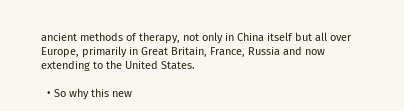ancient methods of therapy, not only in China itself but all over Europe, primarily in Great Britain, France, Russia and now extending to the United States.

  • So why this new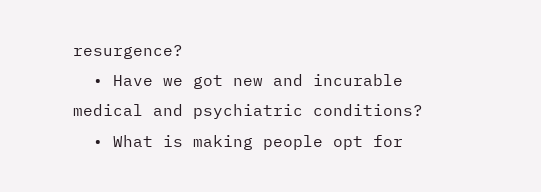resurgence?
  • Have we got new and incurable medical and psychiatric conditions?
  • What is making people opt for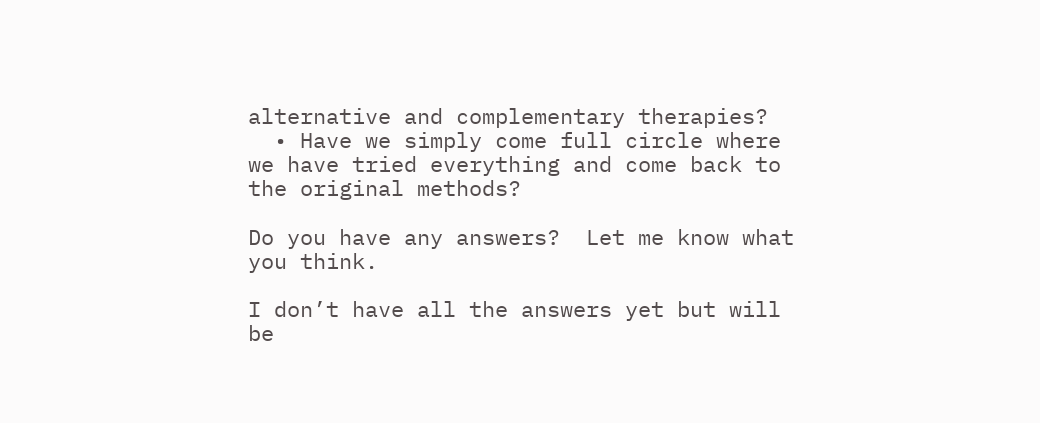alternative and complementary therapies?
  • Have we simply come full circle where we have tried everything and come back to the original methods?

Do you have any answers?  Let me know what you think.

I don’t have all the answers yet but will be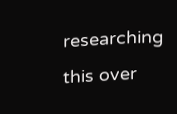researching this over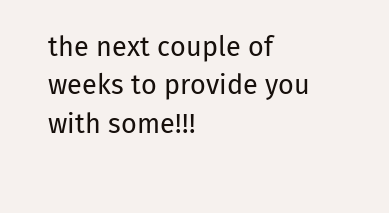the next couple of weeks to provide you with some!!!